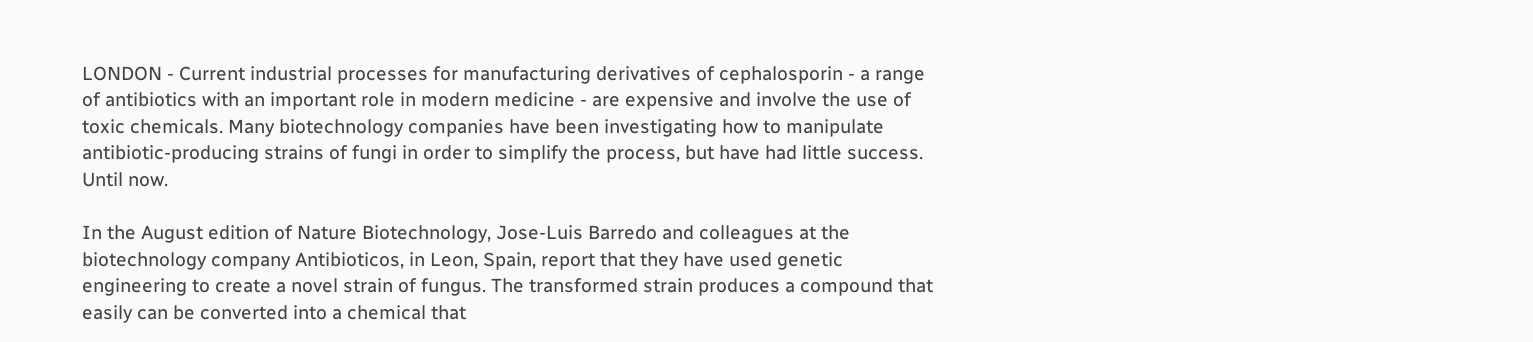LONDON - Current industrial processes for manufacturing derivatives of cephalosporin - a range of antibiotics with an important role in modern medicine - are expensive and involve the use of toxic chemicals. Many biotechnology companies have been investigating how to manipulate antibiotic-producing strains of fungi in order to simplify the process, but have had little success. Until now.

In the August edition of Nature Biotechnology, Jose-Luis Barredo and colleagues at the biotechnology company Antibioticos, in Leon, Spain, report that they have used genetic engineering to create a novel strain of fungus. The transformed strain produces a compound that easily can be converted into a chemical that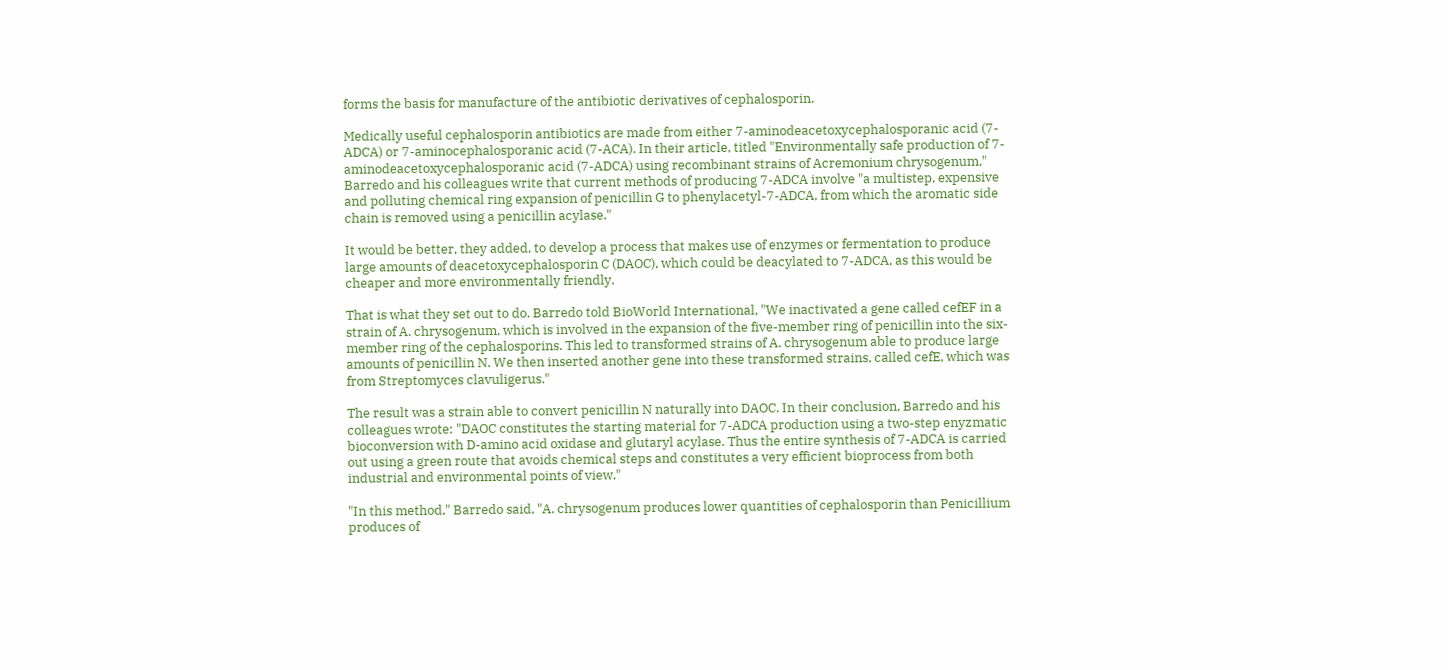forms the basis for manufacture of the antibiotic derivatives of cephalosporin.

Medically useful cephalosporin antibiotics are made from either 7-aminodeacetoxycephalosporanic acid (7-ADCA) or 7-aminocephalosporanic acid (7-ACA). In their article, titled "Environmentally safe production of 7-aminodeacetoxycephalosporanic acid (7-ADCA) using recombinant strains of Acremonium chrysogenum," Barredo and his colleagues write that current methods of producing 7-ADCA involve "a multistep, expensive and polluting chemical ring expansion of penicillin G to phenylacetyl-7-ADCA, from which the aromatic side chain is removed using a penicillin acylase."

It would be better, they added, to develop a process that makes use of enzymes or fermentation to produce large amounts of deacetoxycephalosporin C (DAOC), which could be deacylated to 7-ADCA, as this would be cheaper and more environmentally friendly.

That is what they set out to do. Barredo told BioWorld International, "We inactivated a gene called cefEF in a strain of A. chrysogenum, which is involved in the expansion of the five-member ring of penicillin into the six-member ring of the cephalosporins. This led to transformed strains of A. chrysogenum able to produce large amounts of penicillin N. We then inserted another gene into these transformed strains, called cefE, which was from Streptomyces clavuligerus."

The result was a strain able to convert penicillin N naturally into DAOC. In their conclusion, Barredo and his colleagues wrote: "DAOC constitutes the starting material for 7-ADCA production using a two-step enyzmatic bioconversion with D-amino acid oxidase and glutaryl acylase. Thus the entire synthesis of 7-ADCA is carried out using a green route that avoids chemical steps and constitutes a very efficient bioprocess from both industrial and environmental points of view."

"In this method," Barredo said, "A. chrysogenum produces lower quantities of cephalosporin than Penicillium produces of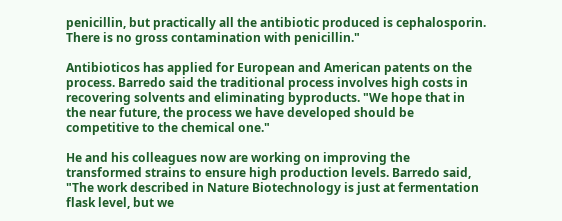penicillin, but practically all the antibiotic produced is cephalosporin. There is no gross contamination with penicillin."

Antibioticos has applied for European and American patents on the process. Barredo said the traditional process involves high costs in recovering solvents and eliminating byproducts. "We hope that in the near future, the process we have developed should be competitive to the chemical one."

He and his colleagues now are working on improving the transformed strains to ensure high production levels. Barredo said, "The work described in Nature Biotechnology is just at fermentation flask level, but we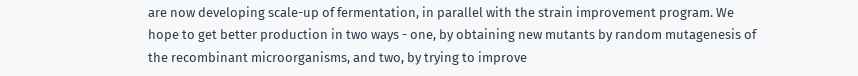are now developing scale-up of fermentation, in parallel with the strain improvement program. We hope to get better production in two ways - one, by obtaining new mutants by random mutagenesis of the recombinant microorganisms, and two, by trying to improve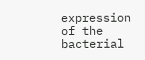expression of the bacterial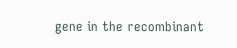gene in the recombinant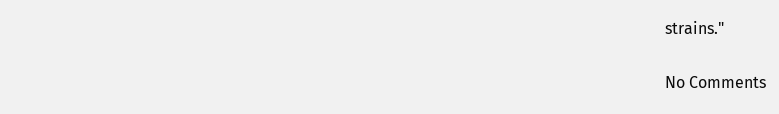strains."

No Comments